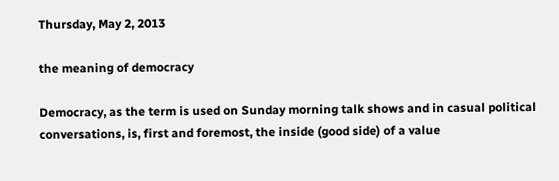Thursday, May 2, 2013

the meaning of democracy

Democracy, as the term is used on Sunday morning talk shows and in casual political conversations, is, first and foremost, the inside (good side) of a value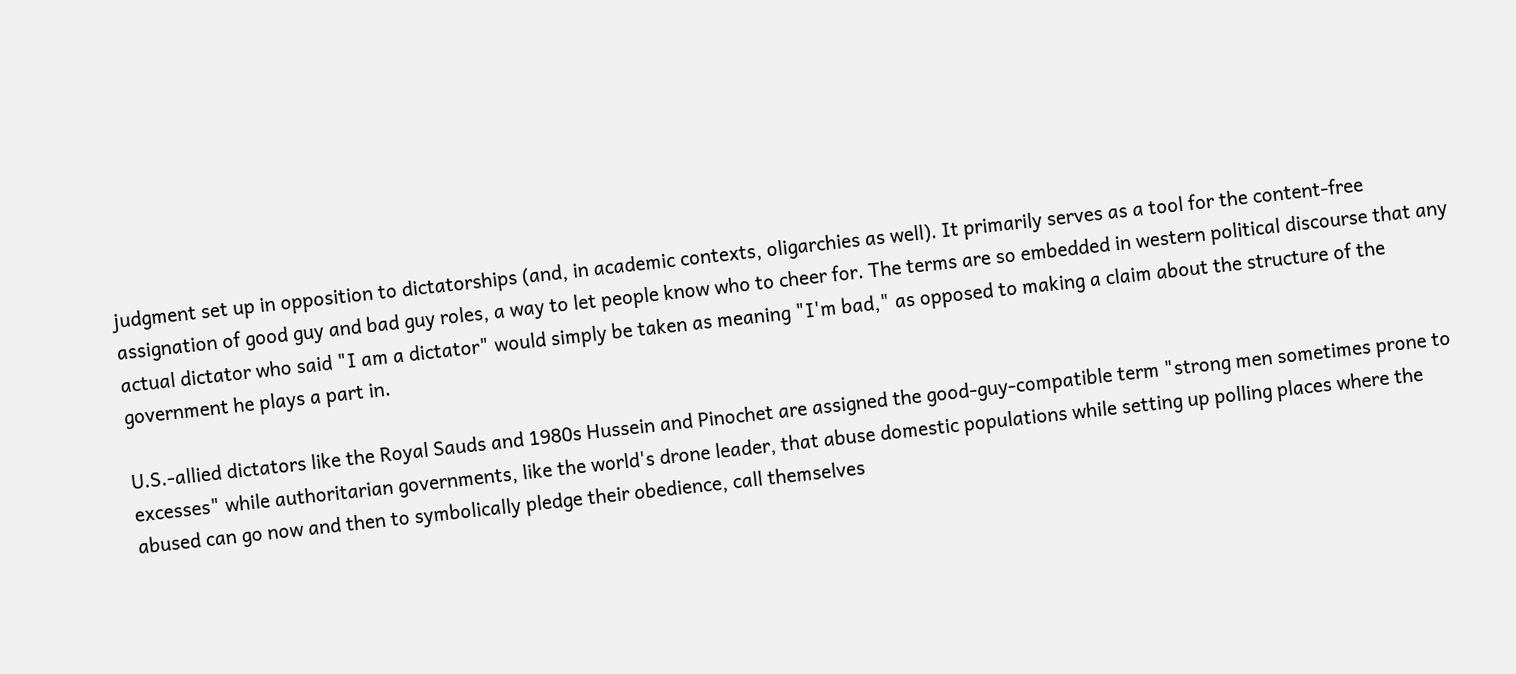judgment set up in opposition to dictatorships (and, in academic contexts, oligarchies as well). It primarily serves as a tool for the content-free assignation of good guy and bad guy roles, a way to let people know who to cheer for. The terms are so embedded in western political discourse that any actual dictator who said "I am a dictator" would simply be taken as meaning "I'm bad," as opposed to making a claim about the structure of the government he plays a part in.

U.S.-allied dictators like the Royal Sauds and 1980s Hussein and Pinochet are assigned the good-guy-compatible term "strong men sometimes prone to excesses" while authoritarian governments, like the world's drone leader, that abuse domestic populations while setting up polling places where the abused can go now and then to symbolically pledge their obedience, call themselves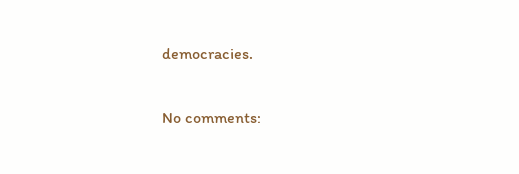democracies.

No comments: